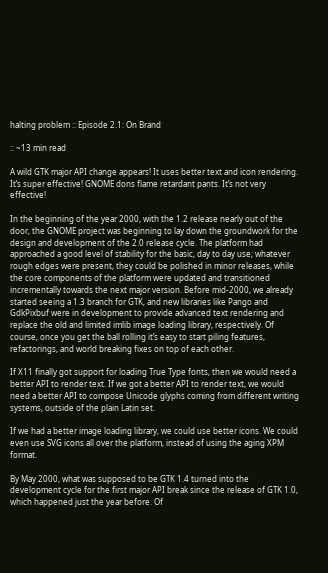halting problem :: Episode 2.1: On Brand

:: ~13 min read

A wild GTK major API change appears! It uses better text and icon rendering. It’s super effective! GNOME dons flame retardant pants. It’s not very effective!

In the beginning of the year 2000, with the 1.2 release nearly out of the door, the GNOME project was beginning to lay down the groundwork for the design and development of the 2.0 release cycle. The platform had approached a good level of stability for the basic, day to day use; whatever rough edges were present, they could be polished in minor releases, while the core components of the platform were updated and transitioned incrementally towards the next major version. Before mid-2000, we already started seeing a 1.3 branch for GTK, and new libraries like Pango and GdkPixbuf were in development to provide advanced text rendering and replace the old and limited imlib image loading library, respectively. Of course, once you get the ball rolling it’s easy to start piling features, refactorings, and world breaking fixes on top of each other.

If X11 finally got support for loading True Type fonts, then we would need a better API to render text. If we got a better API to render text, we would need a better API to compose Unicode glyphs coming from different writing systems, outside of the plain Latin set.

If we had a better image loading library, we could use better icons. We could even use SVG icons all over the platform, instead of using the aging XPM format.

By May 2000, what was supposed to be GTK 1.4 turned into the development cycle for the first major API break since the release of GTK 1.0, which happened just the year before. Of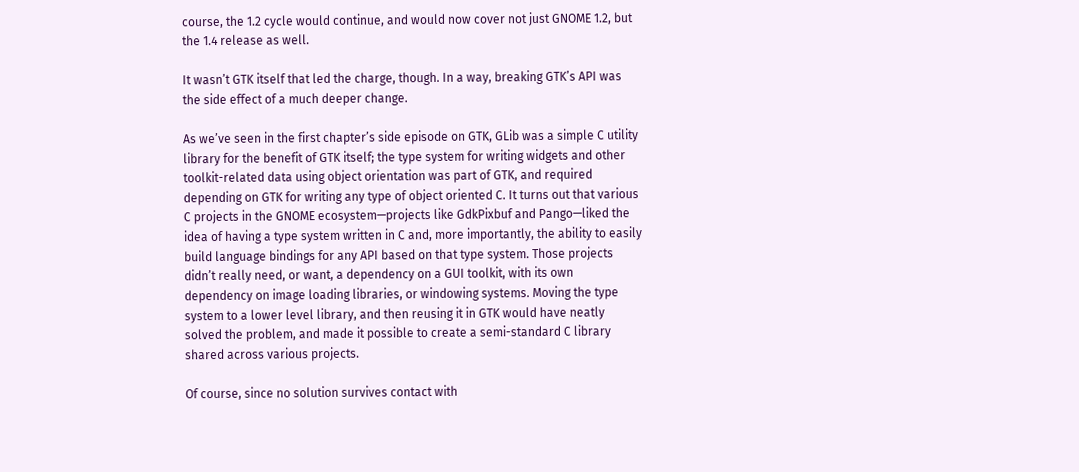course, the 1.2 cycle would continue, and would now cover not just GNOME 1.2, but the 1.4 release as well.

It wasn’t GTK itself that led the charge, though. In a way, breaking GTK’s API was the side effect of a much deeper change.

As we’ve seen in the first chapter’s side episode on GTK, GLib was a simple C utility library for the benefit of GTK itself; the type system for writing widgets and other toolkit-related data using object orientation was part of GTK, and required depending on GTK for writing any type of object oriented C. It turns out that various C projects in the GNOME ecosystem—projects like GdkPixbuf and Pango—liked the idea of having a type system written in C and, more importantly, the ability to easily build language bindings for any API based on that type system. Those projects didn’t really need, or want, a dependency on a GUI toolkit, with its own dependency on image loading libraries, or windowing systems. Moving the type system to a lower level library, and then reusing it in GTK would have neatly solved the problem, and made it possible to create a semi-standard C library shared across various projects.

Of course, since no solution survives contact with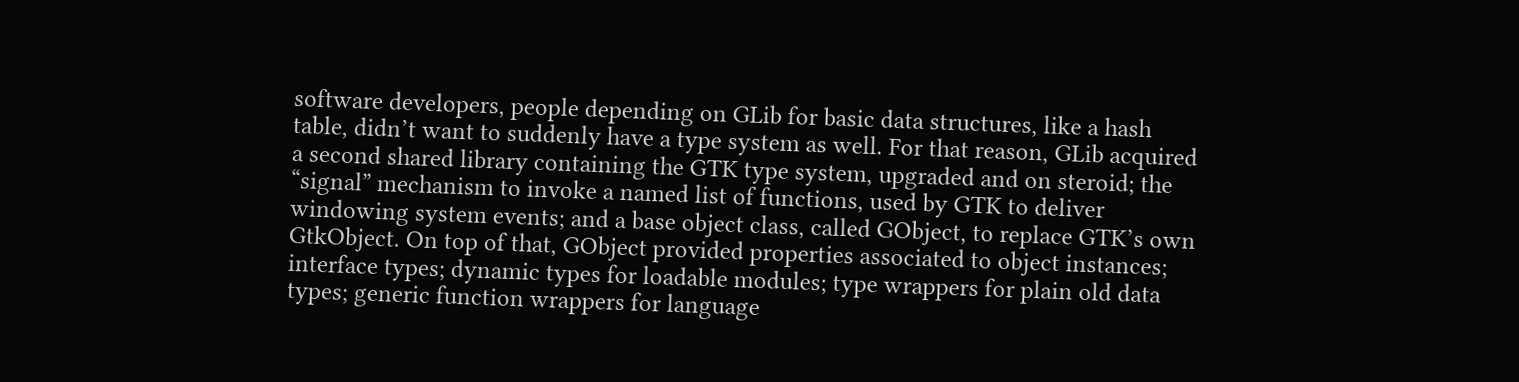software developers, people depending on GLib for basic data structures, like a hash table, didn’t want to suddenly have a type system as well. For that reason, GLib acquired a second shared library containing the GTK type system, upgraded and on steroid; the “signal” mechanism to invoke a named list of functions, used by GTK to deliver windowing system events; and a base object class, called GObject, to replace GTK’s own GtkObject. On top of that, GObject provided properties associated to object instances; interface types; dynamic types for loadable modules; type wrappers for plain old data types; generic function wrappers for language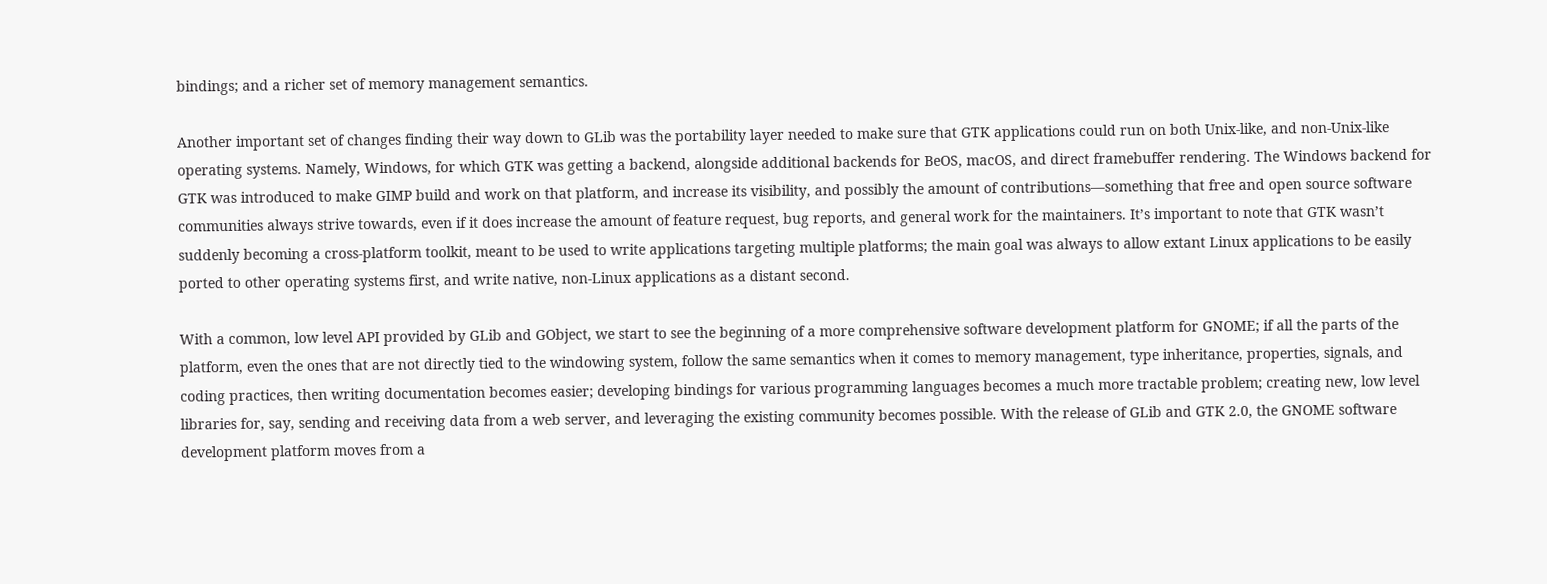bindings; and a richer set of memory management semantics.

Another important set of changes finding their way down to GLib was the portability layer needed to make sure that GTK applications could run on both Unix-like, and non-Unix-like operating systems. Namely, Windows, for which GTK was getting a backend, alongside additional backends for BeOS, macOS, and direct framebuffer rendering. The Windows backend for GTK was introduced to make GIMP build and work on that platform, and increase its visibility, and possibly the amount of contributions—something that free and open source software communities always strive towards, even if it does increase the amount of feature request, bug reports, and general work for the maintainers. It’s important to note that GTK wasn’t suddenly becoming a cross-platform toolkit, meant to be used to write applications targeting multiple platforms; the main goal was always to allow extant Linux applications to be easily ported to other operating systems first, and write native, non-Linux applications as a distant second.

With a common, low level API provided by GLib and GObject, we start to see the beginning of a more comprehensive software development platform for GNOME; if all the parts of the platform, even the ones that are not directly tied to the windowing system, follow the same semantics when it comes to memory management, type inheritance, properties, signals, and coding practices, then writing documentation becomes easier; developing bindings for various programming languages becomes a much more tractable problem; creating new, low level libraries for, say, sending and receiving data from a web server, and leveraging the existing community becomes possible. With the release of GLib and GTK 2.0, the GNOME software development platform moves from a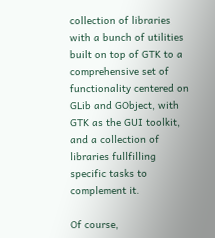collection of libraries with a bunch of utilities built on top of GTK to a comprehensive set of functionality centered on GLib and GObject, with GTK as the GUI toolkit, and a collection of libraries fullfilling specific tasks to complement it.

Of course,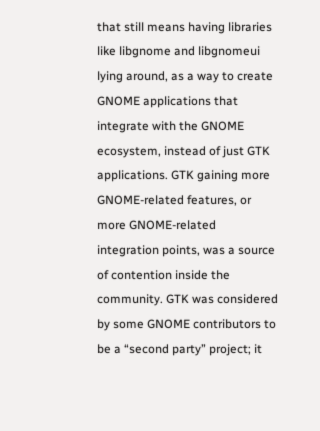that still means having libraries like libgnome and libgnomeui lying around, as a way to create GNOME applications that integrate with the GNOME ecosystem, instead of just GTK applications. GTK gaining more GNOME-related features, or more GNOME-related integration points, was a source of contention inside the community. GTK was considered by some GNOME contributors to be a “second party” project; it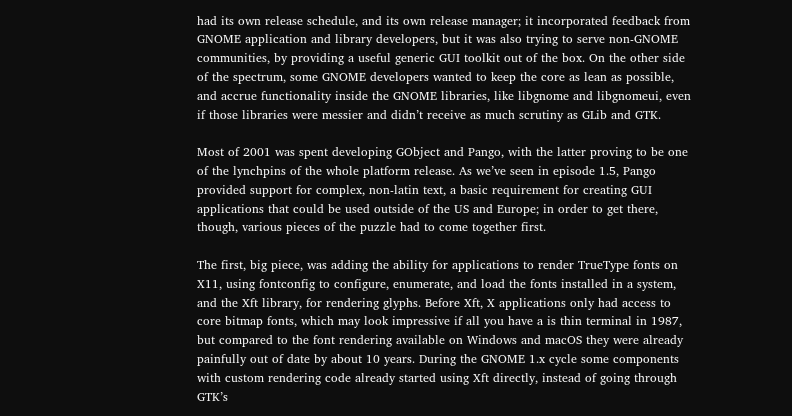had its own release schedule, and its own release manager; it incorporated feedback from GNOME application and library developers, but it was also trying to serve non-GNOME communities, by providing a useful generic GUI toolkit out of the box. On the other side of the spectrum, some GNOME developers wanted to keep the core as lean as possible, and accrue functionality inside the GNOME libraries, like libgnome and libgnomeui, even if those libraries were messier and didn’t receive as much scrutiny as GLib and GTK.

Most of 2001 was spent developing GObject and Pango, with the latter proving to be one of the lynchpins of the whole platform release. As we’ve seen in episode 1.5, Pango provided support for complex, non-latin text, a basic requirement for creating GUI applications that could be used outside of the US and Europe; in order to get there, though, various pieces of the puzzle had to come together first.

The first, big piece, was adding the ability for applications to render TrueType fonts on X11, using fontconfig to configure, enumerate, and load the fonts installed in a system, and the Xft library, for rendering glyphs. Before Xft, X applications only had access to core bitmap fonts, which may look impressive if all you have a is thin terminal in 1987, but compared to the font rendering available on Windows and macOS they were already painfully out of date by about 10 years. During the GNOME 1.x cycle some components with custom rendering code already started using Xft directly, instead of going through GTK’s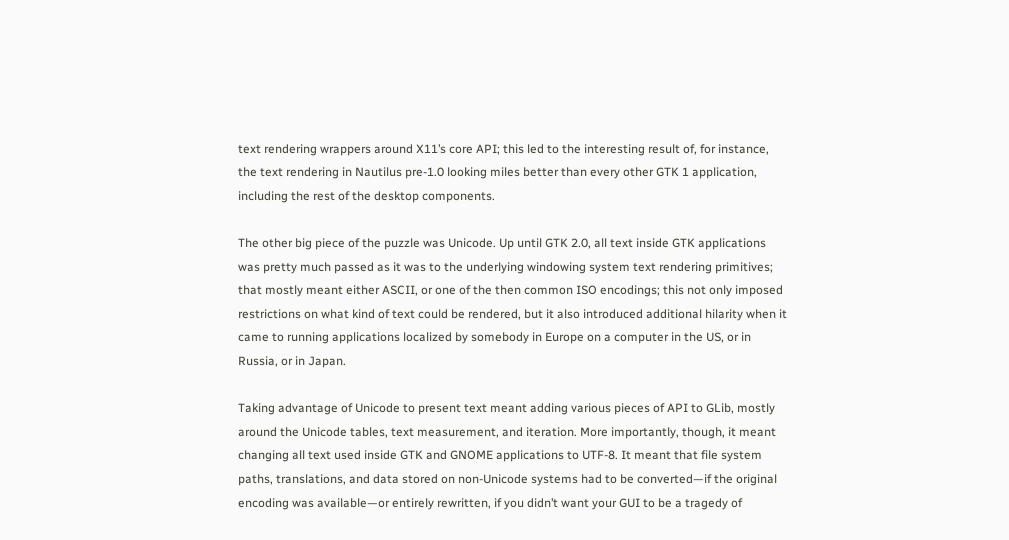text rendering wrappers around X11’s core API; this led to the interesting result of, for instance, the text rendering in Nautilus pre-1.0 looking miles better than every other GTK 1 application, including the rest of the desktop components.

The other big piece of the puzzle was Unicode. Up until GTK 2.0, all text inside GTK applications was pretty much passed as it was to the underlying windowing system text rendering primitives; that mostly meant either ASCII, or one of the then common ISO encodings; this not only imposed restrictions on what kind of text could be rendered, but it also introduced additional hilarity when it came to running applications localized by somebody in Europe on a computer in the US, or in Russia, or in Japan.

Taking advantage of Unicode to present text meant adding various pieces of API to GLib, mostly around the Unicode tables, text measurement, and iteration. More importantly, though, it meant changing all text used inside GTK and GNOME applications to UTF-8. It meant that file system paths, translations, and data stored on non-Unicode systems had to be converted—if the original encoding was available—or entirely rewritten, if you didn’t want your GUI to be a tragedy of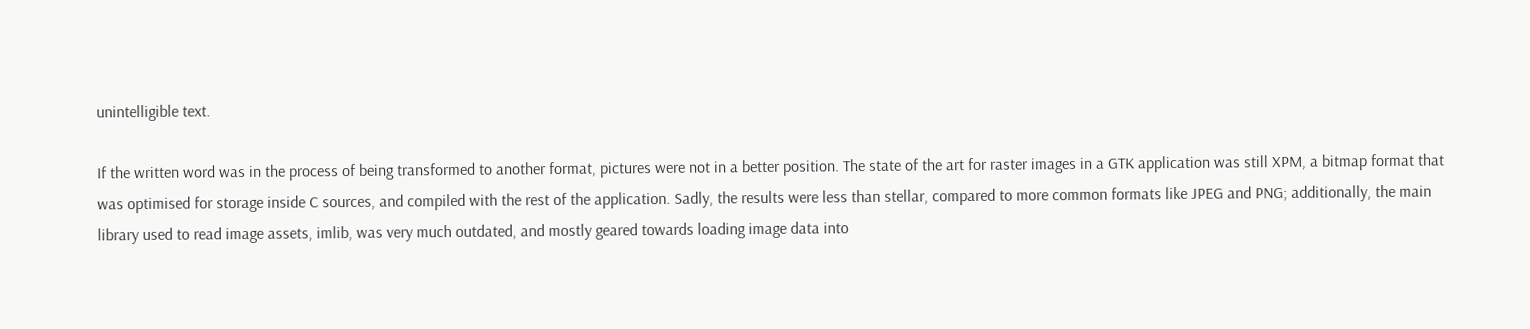unintelligible text.

If the written word was in the process of being transformed to another format, pictures were not in a better position. The state of the art for raster images in a GTK application was still XPM, a bitmap format that was optimised for storage inside C sources, and compiled with the rest of the application. Sadly, the results were less than stellar, compared to more common formats like JPEG and PNG; additionally, the main library used to read image assets, imlib, was very much outdated, and mostly geared towards loading image data into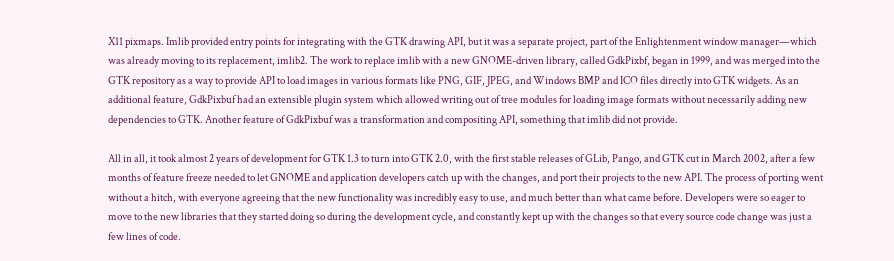X11 pixmaps. Imlib provided entry points for integrating with the GTK drawing API, but it was a separate project, part of the Enlightenment window manager—which was already moving to its replacement, imlib2. The work to replace imlib with a new GNOME-driven library, called GdkPixbf, began in 1999, and was merged into the GTK repository as a way to provide API to load images in various formats like PNG, GIF, JPEG, and Windows BMP and ICO files directly into GTK widgets. As an additional feature, GdkPixbuf had an extensible plugin system which allowed writing out of tree modules for loading image formats without necessarily adding new dependencies to GTK. Another feature of GdkPixbuf was a transformation and compositing API, something that imlib did not provide.

All in all, it took almost 2 years of development for GTK 1.3 to turn into GTK 2.0, with the first stable releases of GLib, Pango, and GTK cut in March 2002, after a few months of feature freeze needed to let GNOME and application developers catch up with the changes, and port their projects to the new API. The process of porting went without a hitch, with everyone agreeing that the new functionality was incredibly easy to use, and much better than what came before. Developers were so eager to move to the new libraries that they started doing so during the development cycle, and constantly kept up with the changes so that every source code change was just a few lines of code.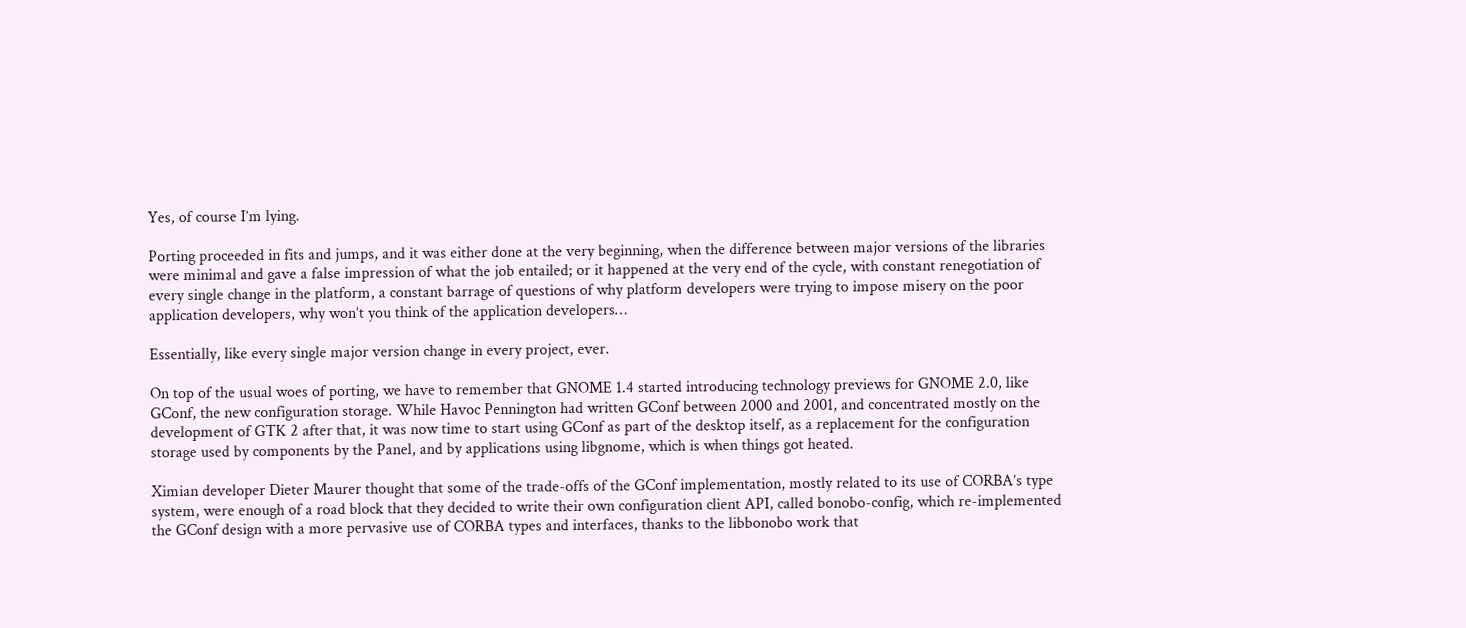Yes, of course I’m lying.

Porting proceeded in fits and jumps, and it was either done at the very beginning, when the difference between major versions of the libraries were minimal and gave a false impression of what the job entailed; or it happened at the very end of the cycle, with constant renegotiation of every single change in the platform, a constant barrage of questions of why platform developers were trying to impose misery on the poor application developers, why won’t you think of the application developers…

Essentially, like every single major version change in every project, ever.

On top of the usual woes of porting, we have to remember that GNOME 1.4 started introducing technology previews for GNOME 2.0, like GConf, the new configuration storage. While Havoc Pennington had written GConf between 2000 and 2001, and concentrated mostly on the development of GTK 2 after that, it was now time to start using GConf as part of the desktop itself, as a replacement for the configuration storage used by components by the Panel, and by applications using libgnome, which is when things got heated.

Ximian developer Dieter Maurer thought that some of the trade-offs of the GConf implementation, mostly related to its use of CORBA’s type system, were enough of a road block that they decided to write their own configuration client API, called bonobo-config, which re-implemented the GConf design with a more pervasive use of CORBA types and interfaces, thanks to the libbonobo work that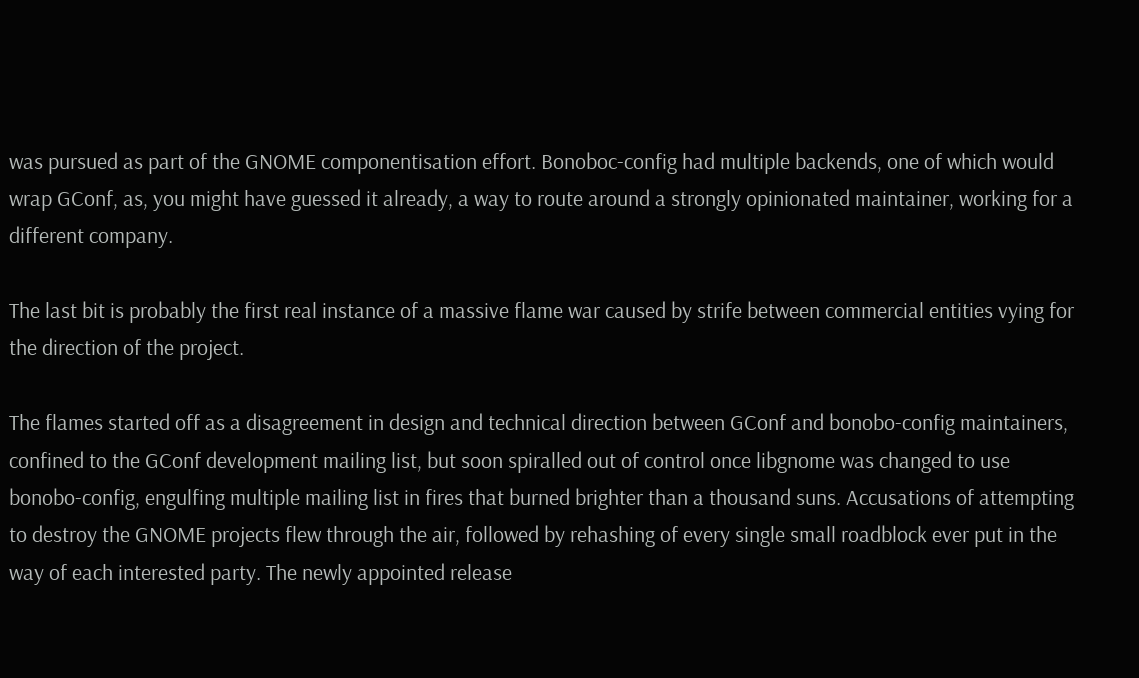was pursued as part of the GNOME componentisation effort. Bonoboc-config had multiple backends, one of which would wrap GConf, as, you might have guessed it already, a way to route around a strongly opinionated maintainer, working for a different company.

The last bit is probably the first real instance of a massive flame war caused by strife between commercial entities vying for the direction of the project.

The flames started off as a disagreement in design and technical direction between GConf and bonobo-config maintainers, confined to the GConf development mailing list, but soon spiralled out of control once libgnome was changed to use bonobo-config, engulfing multiple mailing list in fires that burned brighter than a thousand suns. Accusations of attempting to destroy the GNOME projects flew through the air, followed by rehashing of every single small roadblock ever put in the way of each interested party. The newly appointed release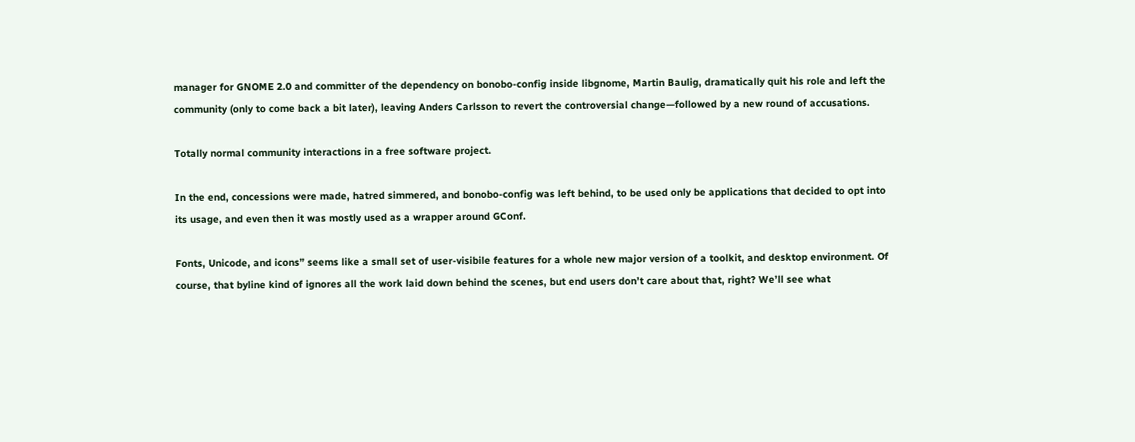manager for GNOME 2.0 and committer of the dependency on bonobo-config inside libgnome, Martin Baulig, dramatically quit his role and left the community (only to come back a bit later), leaving Anders Carlsson to revert the controversial change—followed by a new round of accusations.

Totally normal community interactions in a free software project.

In the end, concessions were made, hatred simmered, and bonobo-config was left behind, to be used only be applications that decided to opt into its usage, and even then it was mostly used as a wrapper around GConf.

Fonts, Unicode, and icons” seems like a small set of user-visibile features for a whole new major version of a toolkit, and desktop environment. Of course, that byline kind of ignores all the work laid down behind the scenes, but end users don’t care about that, right? We’ll see what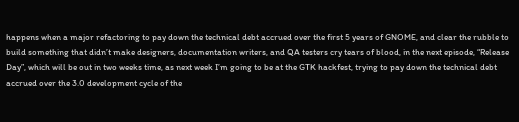happens when a major refactoring to pay down the technical debt accrued over the first 5 years of GNOME, and clear the rubble to build something that didn’t make designers, documentation writers, and QA testers cry tears of blood, in the next episode, “Release Day”, which will be out in two weeks time, as next week I’m going to be at the GTK hackfest, trying to pay down the technical debt accrued over the 3.0 development cycle of the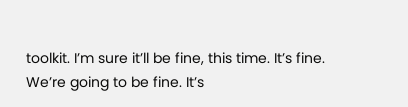toolkit. I’m sure it’ll be fine, this time. It’s fine. We’re going to be fine. It’s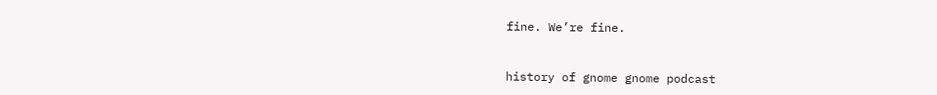fine. We’re fine.


history of gnome gnome podcast